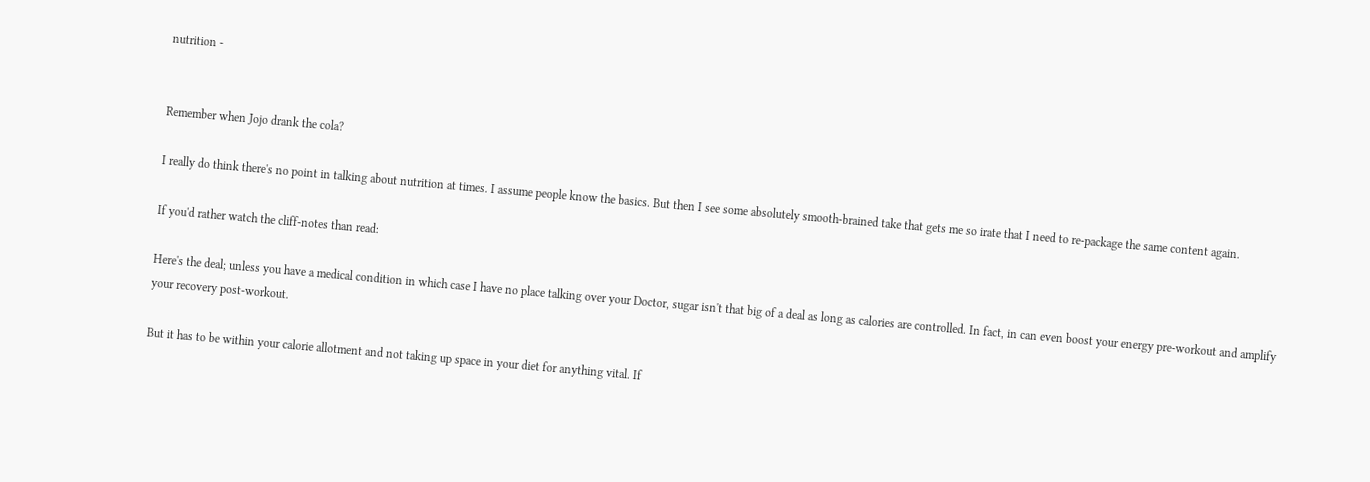nutrition -


Remember when Jojo drank the cola?

I really do think there's no point in talking about nutrition at times. I assume people know the basics. But then I see some absolutely smooth-brained take that gets me so irate that I need to re-package the same content again.

If you'd rather watch the cliff-notes than read:

Here's the deal; unless you have a medical condition in which case I have no place talking over your Doctor, sugar isn't that big of a deal as long as calories are controlled. In fact, in can even boost your energy pre-workout and amplify your recovery post-workout.

But it has to be within your calorie allotment and not taking up space in your diet for anything vital. If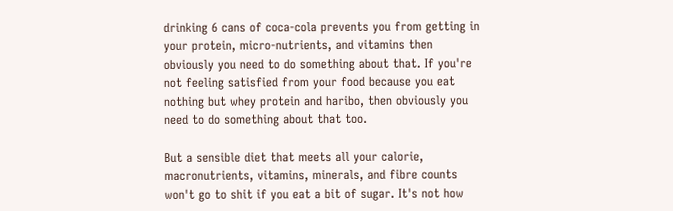drinking 6 cans of coca-cola prevents you from getting in your protein, micro-nutrients, and vitamins then obviously you need to do something about that. If you're not feeling satisfied from your food because you eat nothing but whey protein and haribo, then obviously you need to do something about that too.

But a sensible diet that meets all your calorie, macronutrients, vitamins, minerals, and fibre counts won't go to shit if you eat a bit of sugar. It's not how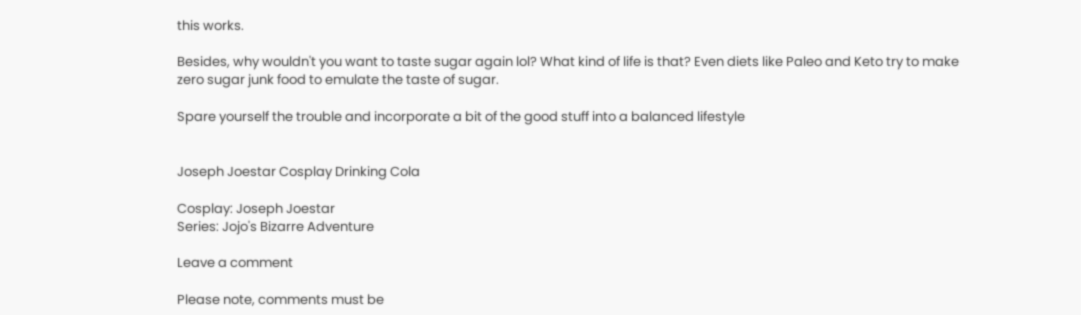this works.

Besides, why wouldn't you want to taste sugar again lol? What kind of life is that? Even diets like Paleo and Keto try to make zero sugar junk food to emulate the taste of sugar.

Spare yourself the trouble and incorporate a bit of the good stuff into a balanced lifestyle


Joseph Joestar Cosplay Drinking Cola

Cosplay: Joseph Joestar
Series: Jojo's Bizarre Adventure

Leave a comment

Please note, comments must be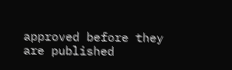approved before they are published